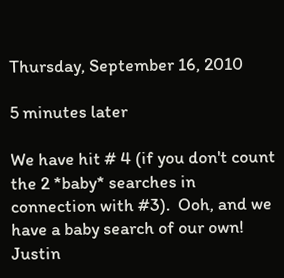Thursday, September 16, 2010

5 minutes later

We have hit # 4 (if you don't count the 2 *baby* searches in connection with #3).  Ooh, and we have a baby search of our own!
Justin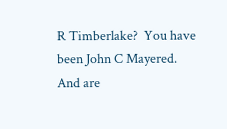R Timberlake?  You have been John C Mayered.
And are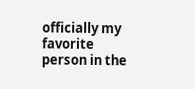officially my favorite person in the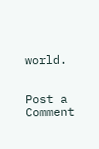world.


Post a Comment